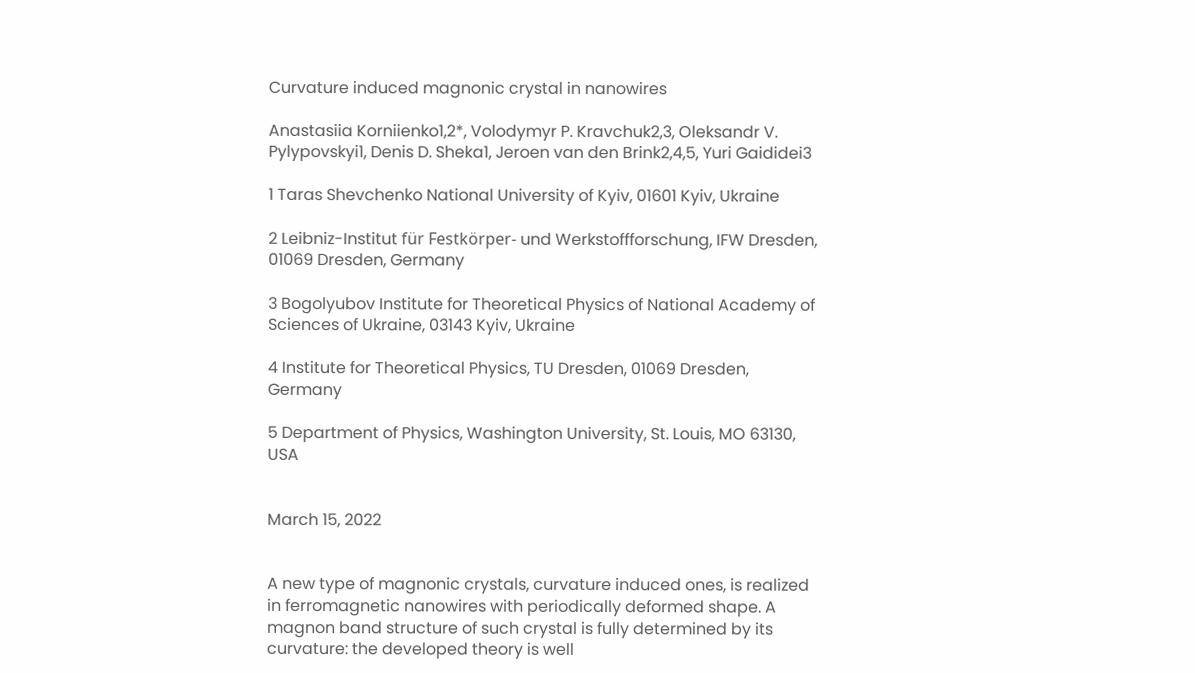Curvature induced magnonic crystal in nanowires

Anastasiia Korniienko1,2*, Volodymyr P. Kravchuk2,3, Oleksandr V. Pylypovskyi1, Denis D. Sheka1, Jeroen van den Brink2,4,5, Yuri Gaididei3

1 Taras Shevchenko National University of Kyiv, 01601 Kyiv, Ukraine

2 Leibniz-Institut für Festkörper- und Werkstoffforschung, IFW Dresden, 01069 Dresden, Germany

3 Bogolyubov Institute for Theoretical Physics of National Academy of Sciences of Ukraine, 03143 Kyiv, Ukraine

4 Institute for Theoretical Physics, TU Dresden, 01069 Dresden, Germany

5 Department of Physics, Washington University, St. Louis, MO 63130, USA


March 15, 2022


A new type of magnonic crystals, curvature induced ones, is realized in ferromagnetic nanowires with periodically deformed shape. A magnon band structure of such crystal is fully determined by its curvature: the developed theory is well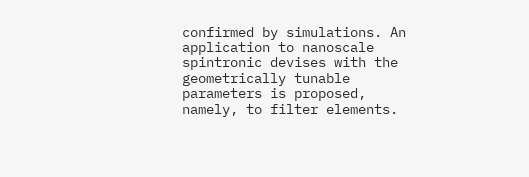confirmed by simulations. An application to nanoscale spintronic devises with the geometrically tunable parameters is proposed, namely, to filter elements.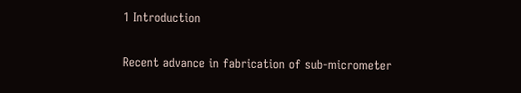1 Introduction

Recent advance in fabrication of sub-micrometer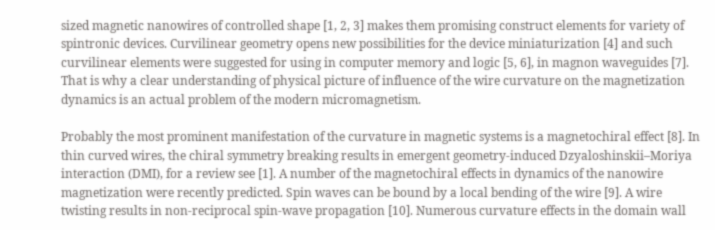sized magnetic nanowires of controlled shape [1, 2, 3] makes them promising construct elements for variety of spintronic devices. Curvilinear geometry opens new possibilities for the device miniaturization [4] and such curvilinear elements were suggested for using in computer memory and logic [5, 6], in magnon waveguides [7]. That is why a clear understanding of physical picture of influence of the wire curvature on the magnetization dynamics is an actual problem of the modern micromagnetism.

Probably the most prominent manifestation of the curvature in magnetic systems is a magnetochiral effect [8]. In thin curved wires, the chiral symmetry breaking results in emergent geometry-induced Dzyaloshinskii–Moriya interaction (DMI), for a review see [1]. A number of the magnetochiral effects in dynamics of the nanowire magnetization were recently predicted. Spin waves can be bound by a local bending of the wire [9]. A wire twisting results in non-reciprocal spin-wave propagation [10]. Numerous curvature effects in the domain wall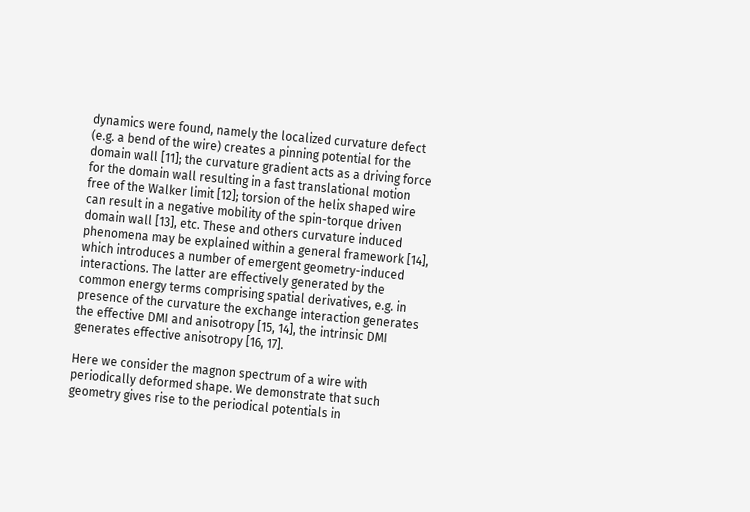dynamics were found, namely the localized curvature defect (e.g. a bend of the wire) creates a pinning potential for the domain wall [11]; the curvature gradient acts as a driving force for the domain wall resulting in a fast translational motion free of the Walker limit [12]; torsion of the helix shaped wire can result in a negative mobility of the spin-torque driven domain wall [13], etc. These and others curvature induced phenomena may be explained within a general framework [14], which introduces a number of emergent geometry-induced interactions. The latter are effectively generated by the common energy terms comprising spatial derivatives, e.g. in presence of the curvature the exchange interaction generates the effective DMI and anisotropy [15, 14], the intrinsic DMI generates effective anisotropy [16, 17].

Here we consider the magnon spectrum of a wire with periodically deformed shape. We demonstrate that such geometry gives rise to the periodical potentials in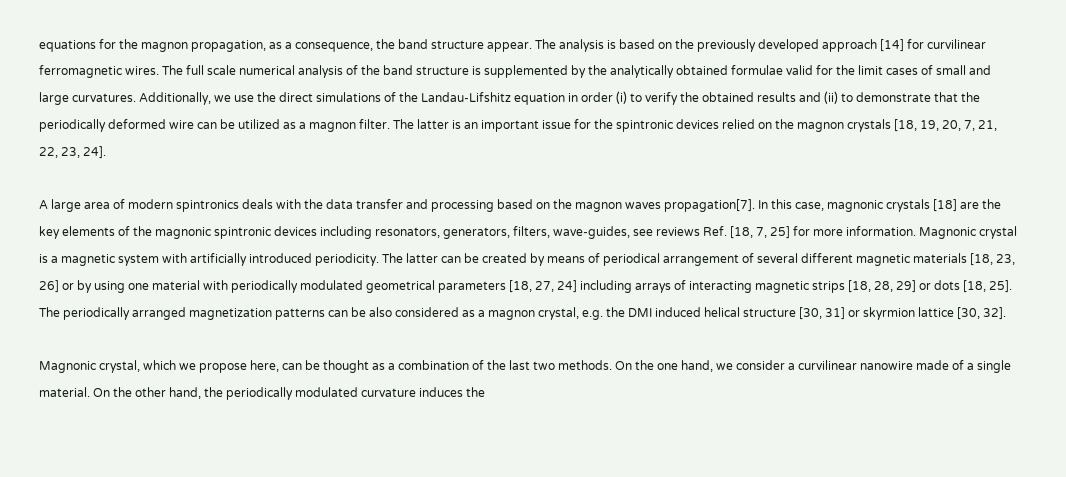equations for the magnon propagation, as a consequence, the band structure appear. The analysis is based on the previously developed approach [14] for curvilinear ferromagnetic wires. The full scale numerical analysis of the band structure is supplemented by the analytically obtained formulae valid for the limit cases of small and large curvatures. Additionally, we use the direct simulations of the Landau-Lifshitz equation in order (i) to verify the obtained results and (ii) to demonstrate that the periodically deformed wire can be utilized as a magnon filter. The latter is an important issue for the spintronic devices relied on the magnon crystals [18, 19, 20, 7, 21, 22, 23, 24].

A large area of modern spintronics deals with the data transfer and processing based on the magnon waves propagation[7]. In this case, magnonic crystals [18] are the key elements of the magnonic spintronic devices including resonators, generators, filters, wave-guides, see reviews Ref. [18, 7, 25] for more information. Magnonic crystal is a magnetic system with artificially introduced periodicity. The latter can be created by means of periodical arrangement of several different magnetic materials [18, 23, 26] or by using one material with periodically modulated geometrical parameters [18, 27, 24] including arrays of interacting magnetic strips [18, 28, 29] or dots [18, 25]. The periodically arranged magnetization patterns can be also considered as a magnon crystal, e.g. the DMI induced helical structure [30, 31] or skyrmion lattice [30, 32].

Magnonic crystal, which we propose here, can be thought as a combination of the last two methods. On the one hand, we consider a curvilinear nanowire made of a single material. On the other hand, the periodically modulated curvature induces the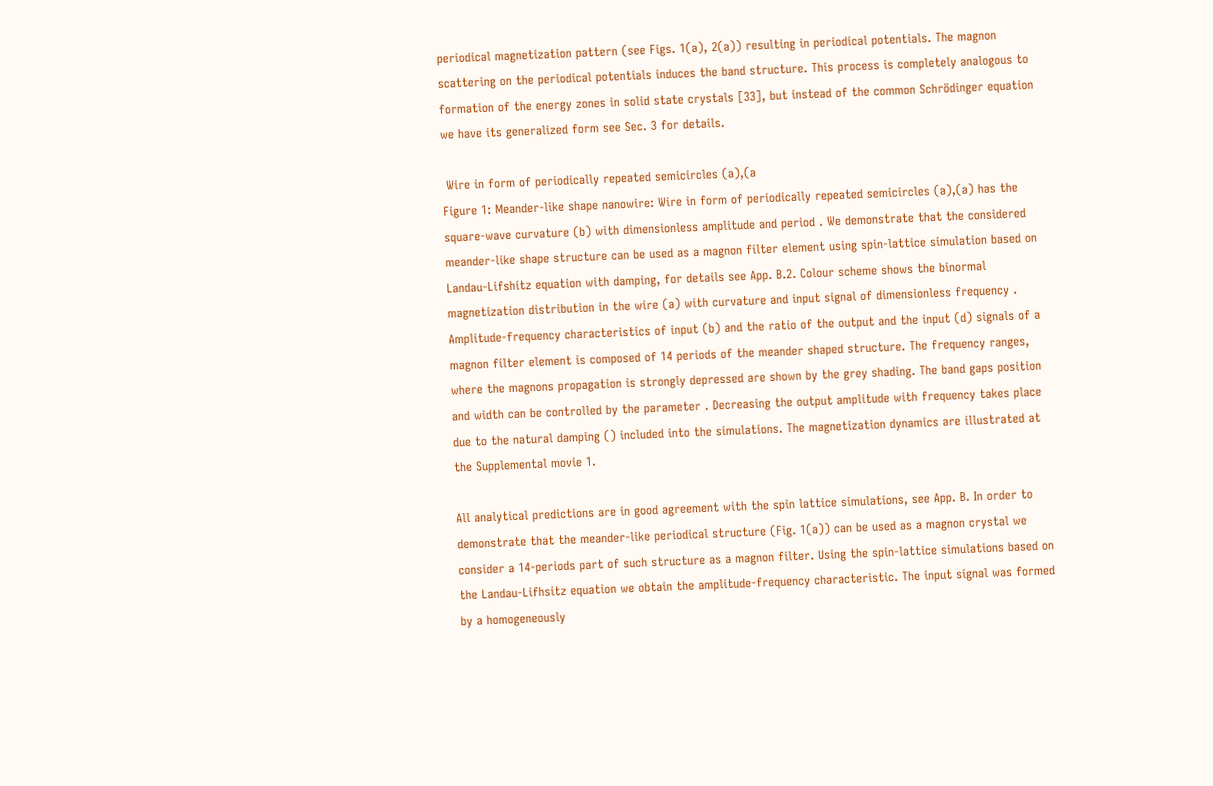periodical magnetization pattern (see Figs. 1(a), 2(a)) resulting in periodical potentials. The magnon scattering on the periodical potentials induces the band structure. This process is completely analogous to formation of the energy zones in solid state crystals [33], but instead of the common Schrödinger equation we have its generalized form see Sec. 3 for details.

 Wire in form of periodically repeated semicircles (a),(a
Figure 1: Meander-like shape nanowire: Wire in form of periodically repeated semicircles (a),(a) has the square-wave curvature (b) with dimensionless amplitude and period . We demonstrate that the considered meander-like shape structure can be used as a magnon filter element using spin-lattice simulation based on Landau-Lifshitz equation with damping, for details see App. B.2. Colour scheme shows the binormal magnetization distribution in the wire (a) with curvature and input signal of dimensionless frequency . Amplitude-frequency characteristics of input (b) and the ratio of the output and the input (d) signals of a magnon filter element is composed of 14 periods of the meander shaped structure. The frequency ranges, where the magnons propagation is strongly depressed are shown by the grey shading. The band gaps position and width can be controlled by the parameter . Decreasing the output amplitude with frequency takes place due to the natural damping () included into the simulations. The magnetization dynamics are illustrated at the Supplemental movie 1.

All analytical predictions are in good agreement with the spin lattice simulations, see App. B. In order to demonstrate that the meander-like periodical structure (Fig. 1(a)) can be used as a magnon crystal we consider a 14-periods part of such structure as a magnon filter. Using the spin-lattice simulations based on the Landau-Lifhsitz equation we obtain the amplitude-frequency characteristic. The input signal was formed by a homogeneously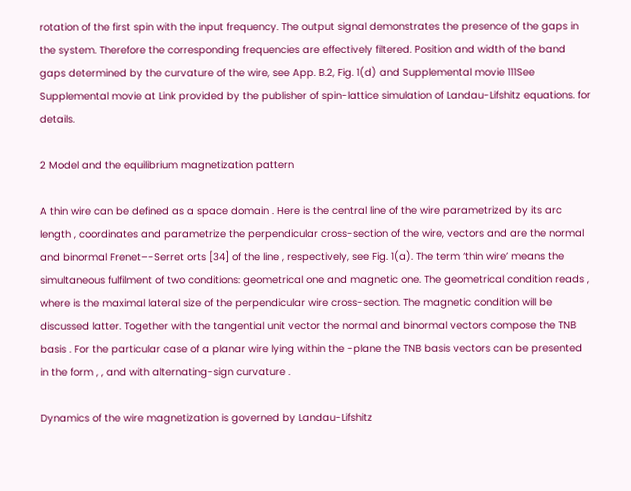rotation of the first spin with the input frequency. The output signal demonstrates the presence of the gaps in the system. Therefore the corresponding frequencies are effectively filtered. Position and width of the band gaps determined by the curvature of the wire, see App. B.2, Fig. 1(d) and Supplemental movie 111See Supplemental movie at Link provided by the publisher of spin-lattice simulation of Landau-Lifshitz equations. for details.

2 Model and the equilibrium magnetization pattern

A thin wire can be defined as a space domain . Here is the central line of the wire parametrized by its arc length , coordinates and parametrize the perpendicular cross-section of the wire, vectors and are the normal and binormal Frenet–-Serret orts [34] of the line , respectively, see Fig. 1(a). The term ‘thin wire’ means the simultaneous fulfilment of two conditions: geometrical one and magnetic one. The geometrical condition reads , where is the maximal lateral size of the perpendicular wire cross-section. The magnetic condition will be discussed latter. Together with the tangential unit vector the normal and binormal vectors compose the TNB basis . For the particular case of a planar wire lying within the -plane the TNB basis vectors can be presented in the form , , and with alternating-sign curvature .

Dynamics of the wire magnetization is governed by Landau-Lifshitz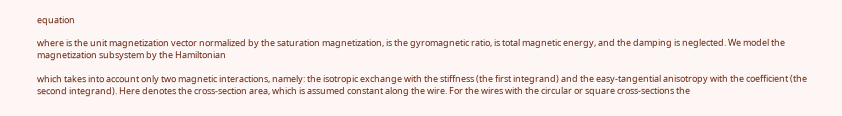equation

where is the unit magnetization vector normalized by the saturation magnetization, is the gyromagnetic ratio, is total magnetic energy, and the damping is neglected. We model the magnetization subsystem by the Hamiltonian

which takes into account only two magnetic interactions, namely: the isotropic exchange with the stiffness (the first integrand) and the easy-tangential anisotropy with the coefficient (the second integrand). Here denotes the cross-section area, which is assumed constant along the wire. For the wires with the circular or square cross-sections the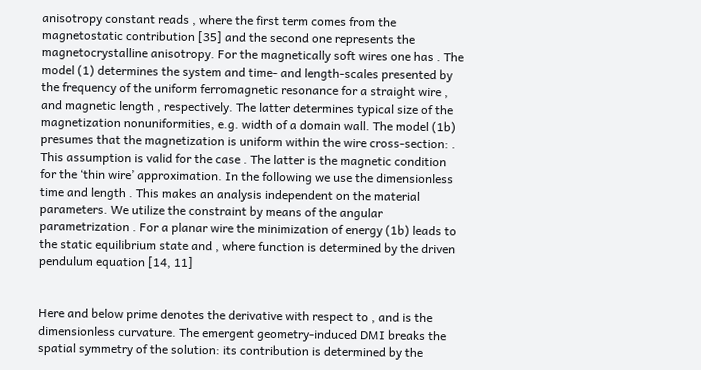anisotropy constant reads , where the first term comes from the magnetostatic contribution [35] and the second one represents the magnetocrystalline anisotropy. For the magnetically soft wires one has . The model (1) determines the system and time- and length-scales presented by the frequency of the uniform ferromagnetic resonance for a straight wire , and magnetic length , respectively. The latter determines typical size of the magnetization nonuniformities, e.g. width of a domain wall. The model (1b) presumes that the magnetization is uniform within the wire cross-section: . This assumption is valid for the case . The latter is the magnetic condition for the ‘thin wire’ approximation. In the following we use the dimensionless time and length . This makes an analysis independent on the material parameters. We utilize the constraint by means of the angular parametrization . For a planar wire the minimization of energy (1b) leads to the static equilibrium state and , where function is determined by the driven pendulum equation [14, 11]


Here and below prime denotes the derivative with respect to , and is the dimensionless curvature. The emergent geometry-induced DMI breaks the spatial symmetry of the solution: its contribution is determined by the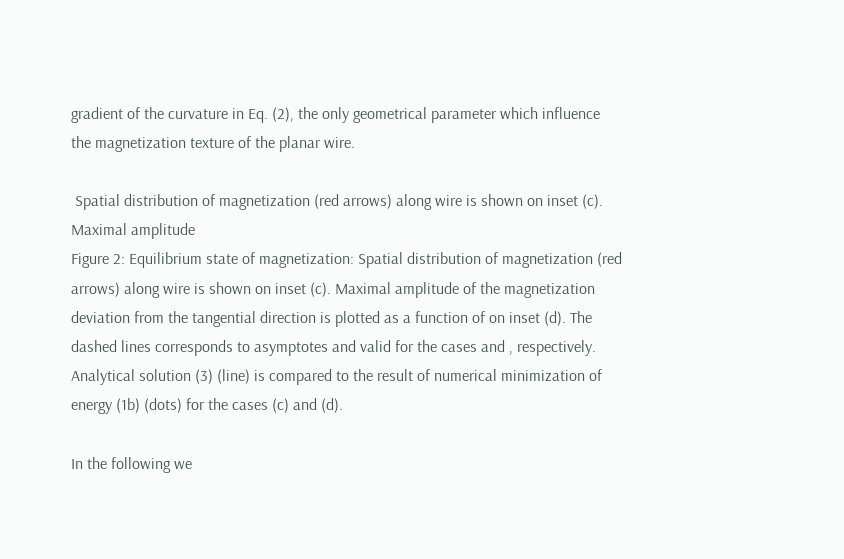gradient of the curvature in Eq. (2), the only geometrical parameter which influence the magnetization texture of the planar wire.

 Spatial distribution of magnetization (red arrows) along wire is shown on inset (c). Maximal amplitude
Figure 2: Equilibrium state of magnetization: Spatial distribution of magnetization (red arrows) along wire is shown on inset (c). Maximal amplitude of the magnetization deviation from the tangential direction is plotted as a function of on inset (d). The dashed lines corresponds to asymptotes and valid for the cases and , respectively. Analytical solution (3) (line) is compared to the result of numerical minimization of energy (1b) (dots) for the cases (c) and (d).

In the following we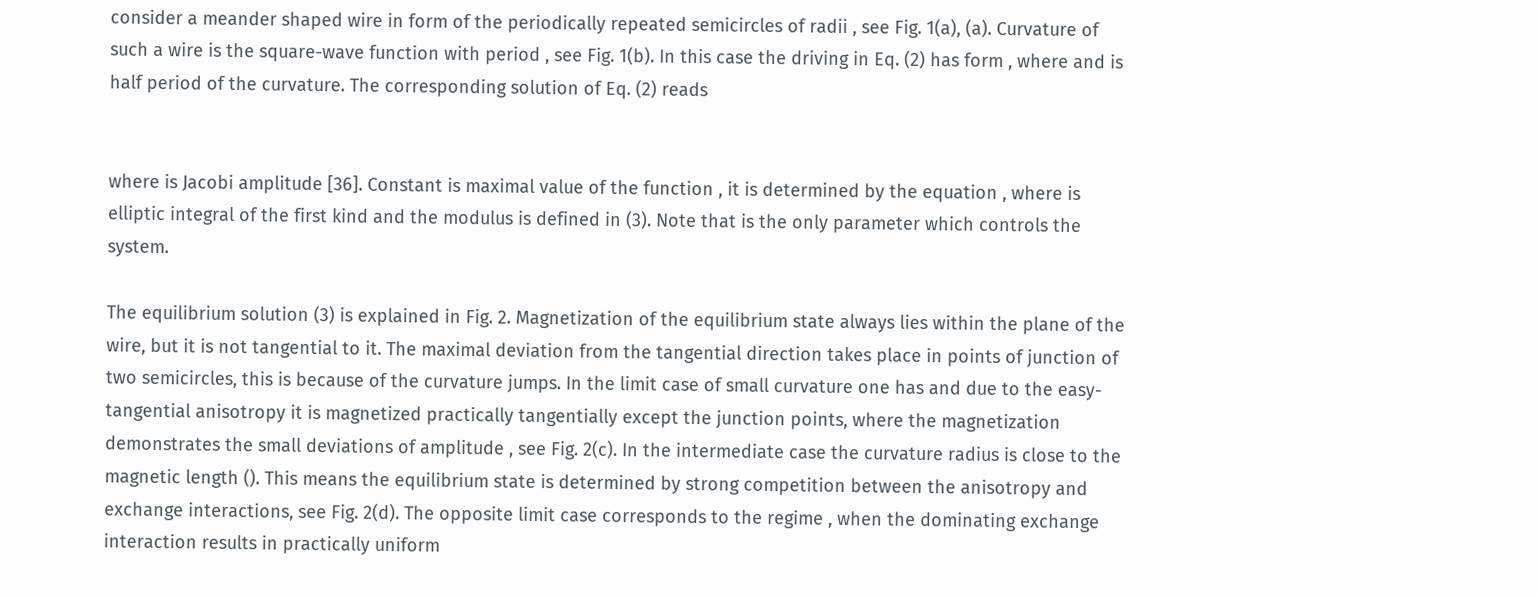consider a meander shaped wire in form of the periodically repeated semicircles of radii , see Fig. 1(a), (a). Curvature of such a wire is the square-wave function with period , see Fig. 1(b). In this case the driving in Eq. (2) has form , where and is half period of the curvature. The corresponding solution of Eq. (2) reads


where is Jacobi amplitude [36]. Constant is maximal value of the function , it is determined by the equation , where is elliptic integral of the first kind and the modulus is defined in (3). Note that is the only parameter which controls the system.

The equilibrium solution (3) is explained in Fig. 2. Magnetization of the equilibrium state always lies within the plane of the wire, but it is not tangential to it. The maximal deviation from the tangential direction takes place in points of junction of two semicircles, this is because of the curvature jumps. In the limit case of small curvature one has and due to the easy-tangential anisotropy it is magnetized practically tangentially except the junction points, where the magnetization demonstrates the small deviations of amplitude , see Fig. 2(c). In the intermediate case the curvature radius is close to the magnetic length (). This means the equilibrium state is determined by strong competition between the anisotropy and exchange interactions, see Fig. 2(d). The opposite limit case corresponds to the regime , when the dominating exchange interaction results in practically uniform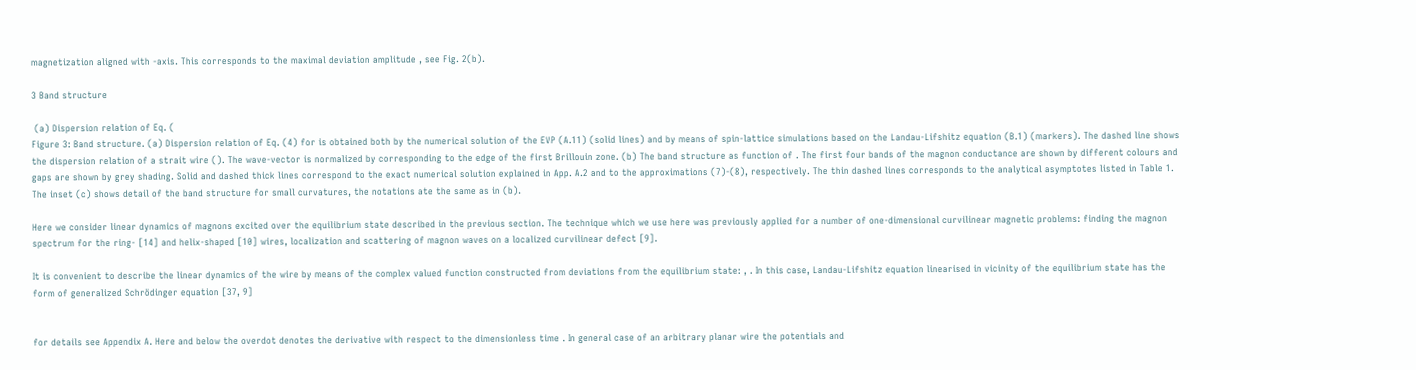magnetization aligned with -axis. This corresponds to the maximal deviation amplitude , see Fig. 2(b).

3 Band structure

 (a) Dispersion relation of Eq. (
Figure 3: Band structure. (a) Dispersion relation of Eq. (4) for is obtained both by the numerical solution of the EVP (A.11) (solid lines) and by means of spin-lattice simulations based on the Landau-Lifshitz equation (B.1) (markers). The dashed line shows the dispersion relation of a strait wire (). The wave-vector is normalized by corresponding to the edge of the first Brillouin zone. (b) The band structure as function of . The first four bands of the magnon conductance are shown by different colours and gaps are shown by grey shading. Solid and dashed thick lines correspond to the exact numerical solution explained in App. A.2 and to the approximations (7)-(8), respectively. The thin dashed lines corresponds to the analytical asymptotes listed in Table 1. The inset (c) shows detail of the band structure for small curvatures, the notations ate the same as in (b).

Here we consider linear dynamics of magnons excited over the equilibrium state described in the previous section. The technique which we use here was previously applied for a number of one-dimensional curvilinear magnetic problems: finding the magnon spectrum for the ring- [14] and helix-shaped [10] wires, localization and scattering of magnon waves on a localized curvilinear defect [9].

It is convenient to describe the linear dynamics of the wire by means of the complex valued function constructed from deviations from the equilibrium state: , . In this case, Landau-Lifshitz equation linearised in vicinity of the equilibrium state has the form of generalized Schrödinger equation [37, 9]


for details see Appendix A. Here and below the overdot denotes the derivative with respect to the dimensionless time . In general case of an arbitrary planar wire the potentials and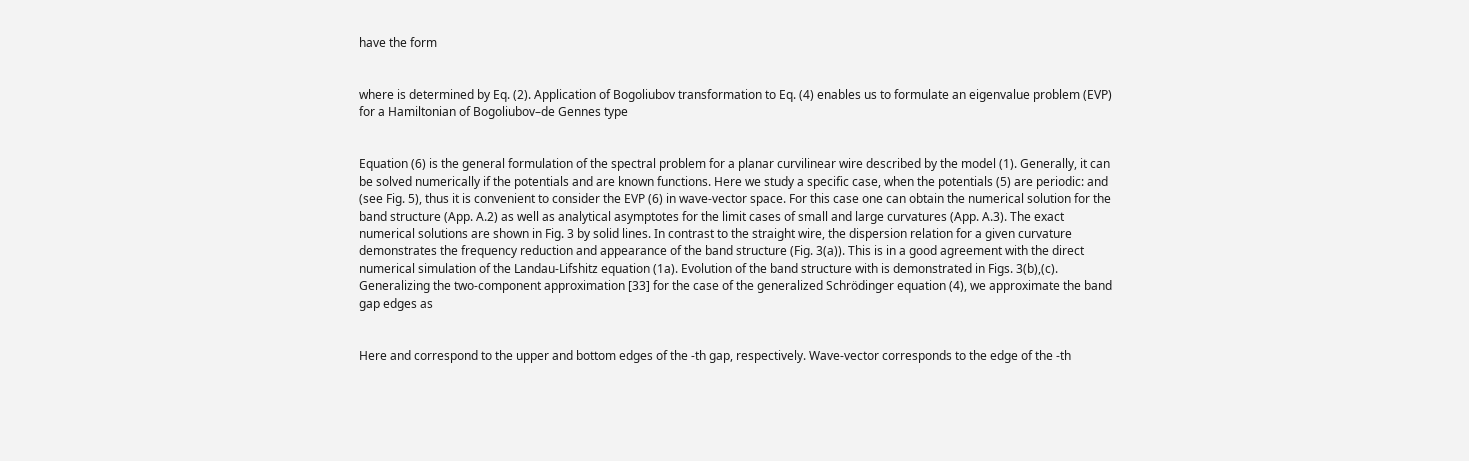have the form


where is determined by Eq. (2). Application of Bogoliubov transformation to Eq. (4) enables us to formulate an eigenvalue problem (EVP) for a Hamiltonian of Bogoliubov–de Gennes type


Equation (6) is the general formulation of the spectral problem for a planar curvilinear wire described by the model (1). Generally, it can be solved numerically if the potentials and are known functions. Here we study a specific case, when the potentials (5) are periodic: and (see Fig. 5), thus it is convenient to consider the EVP (6) in wave-vector space. For this case one can obtain the numerical solution for the band structure (App. A.2) as well as analytical asymptotes for the limit cases of small and large curvatures (App. A.3). The exact numerical solutions are shown in Fig. 3 by solid lines. In contrast to the straight wire, the dispersion relation for a given curvature demonstrates the frequency reduction and appearance of the band structure (Fig. 3(a)). This is in a good agreement with the direct numerical simulation of the Landau-Lifshitz equation (1a). Evolution of the band structure with is demonstrated in Figs. 3(b),(c). Generalizing the two-component approximation [33] for the case of the generalized Schrödinger equation (4), we approximate the band gap edges as


Here and correspond to the upper and bottom edges of the -th gap, respectively. Wave-vector corresponds to the edge of the -th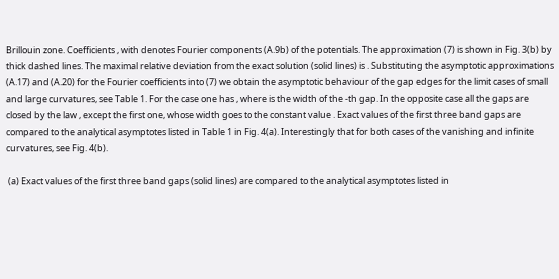Brillouin zone. Coefficients , with denotes Fourier components (A.9b) of the potentials. The approximation (7) is shown in Fig. 3(b) by thick dashed lines. The maximal relative deviation from the exact solution (solid lines) is . Substituting the asymptotic approximations (A.17) and (A.20) for the Fourier coefficients into (7) we obtain the asymptotic behaviour of the gap edges for the limit cases of small and large curvatures, see Table 1. For the case one has , where is the width of the -th gap. In the opposite case all the gaps are closed by the law , except the first one, whose width goes to the constant value . Exact values of the first three band gaps are compared to the analytical asymptotes listed in Table 1 in Fig. 4(a). Interestingly that for both cases of the vanishing and infinite curvatures, see Fig. 4(b).

 (a) Exact values of the first three band gaps (solid lines) are compared to the analytical asymptotes listed in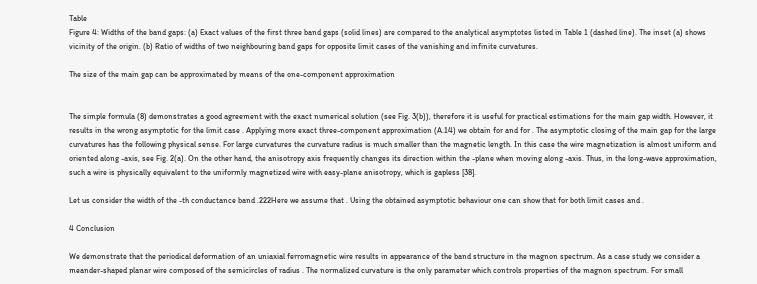Table
Figure 4: Widths of the band gaps: (a) Exact values of the first three band gaps (solid lines) are compared to the analytical asymptotes listed in Table 1 (dashed line). The inset (a) shows vicinity of the origin. (b) Ratio of widths of two neighbouring band gaps for opposite limit cases of the vanishing and infinite curvatures.

The size of the main gap can be approximated by means of the one-component approximation


The simple formula (8) demonstrates a good agreement with the exact numerical solution (see Fig. 3(b)), therefore it is useful for practical estimations for the main gap width. However, it results in the wrong asymptotic for the limit case . Applying more exact three-component approximation (A.14) we obtain for and for . The asymptotic closing of the main gap for the large curvatures has the following physical sense. For large curvatures the curvature radius is much smaller than the magnetic length. In this case the wire magnetization is almost uniform and oriented along -axis, see Fig. 2(a). On the other hand, the anisotropy axis frequently changes its direction within the -plane when moving along -axis. Thus, in the long-wave approximation, such a wire is physically equivalent to the uniformly magnetized wire with easy-plane anisotropy, which is gapless [38].

Let us consider the width of the -th conductance band .222Here we assume that . Using the obtained asymptotic behaviour one can show that for both limit cases and .

4 Conclusion

We demonstrate that the periodical deformation of an uniaxial ferromagnetic wire results in appearance of the band structure in the magnon spectrum. As a case study we consider a meander-shaped planar wire composed of the semicircles of radius . The normalized curvature is the only parameter which controls properties of the magnon spectrum. For small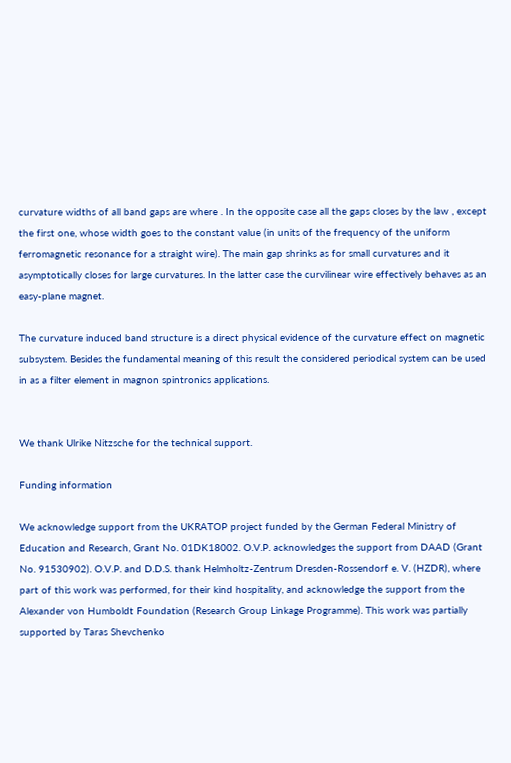curvature widths of all band gaps are where . In the opposite case all the gaps closes by the law , except the first one, whose width goes to the constant value (in units of the frequency of the uniform ferromagnetic resonance for a straight wire). The main gap shrinks as for small curvatures and it asymptotically closes for large curvatures. In the latter case the curvilinear wire effectively behaves as an easy-plane magnet.

The curvature induced band structure is a direct physical evidence of the curvature effect on magnetic subsystem. Besides the fundamental meaning of this result the considered periodical system can be used in as a filter element in magnon spintronics applications.


We thank Ulrike Nitzsche for the technical support.

Funding information

We acknowledge support from the UKRATOP project funded by the German Federal Ministry of Education and Research, Grant No. 01DK18002. O.V.P. acknowledges the support from DAAD (Grant No. 91530902). O.V.P. and D.D.S. thank Helmholtz-Zentrum Dresden-Rossendorf e. V. (HZDR), where part of this work was performed, for their kind hospitality, and acknowledge the support from the Alexander von Humboldt Foundation (Research Group Linkage Programme). This work was partially supported by Taras Shevchenko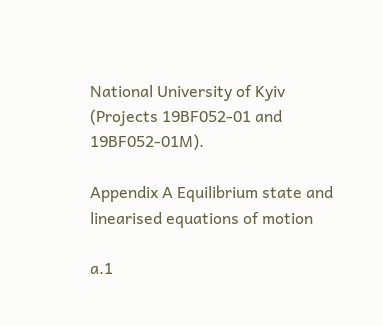National University of Kyiv (Projects 19BF052-01 and 19BF052-01M).

Appendix A Equilibrium state and linearised equations of motion

a.1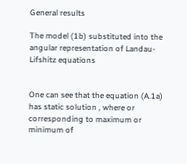General results

The model (1b) substituted into the angular representation of Landau-Lifshitz equations


One can see that the equation (A.1a) has static solution , where or corresponding to maximum or minimum of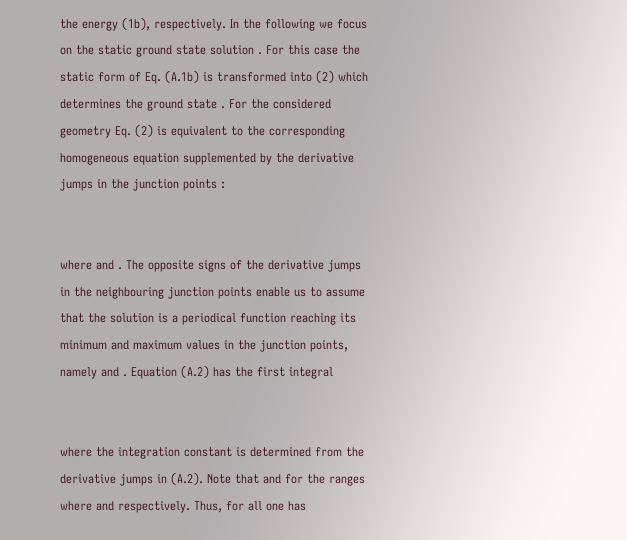the energy (1b), respectively. In the following we focus on the static ground state solution . For this case the static form of Eq. (A.1b) is transformed into (2) which determines the ground state . For the considered geometry Eq. (2) is equivalent to the corresponding homogeneous equation supplemented by the derivative jumps in the junction points :


where and . The opposite signs of the derivative jumps in the neighbouring junction points enable us to assume that the solution is a periodical function reaching its minimum and maximum values in the junction points, namely and . Equation (A.2) has the first integral


where the integration constant is determined from the derivative jumps in (A.2). Note that and for the ranges where and respectively. Thus, for all one has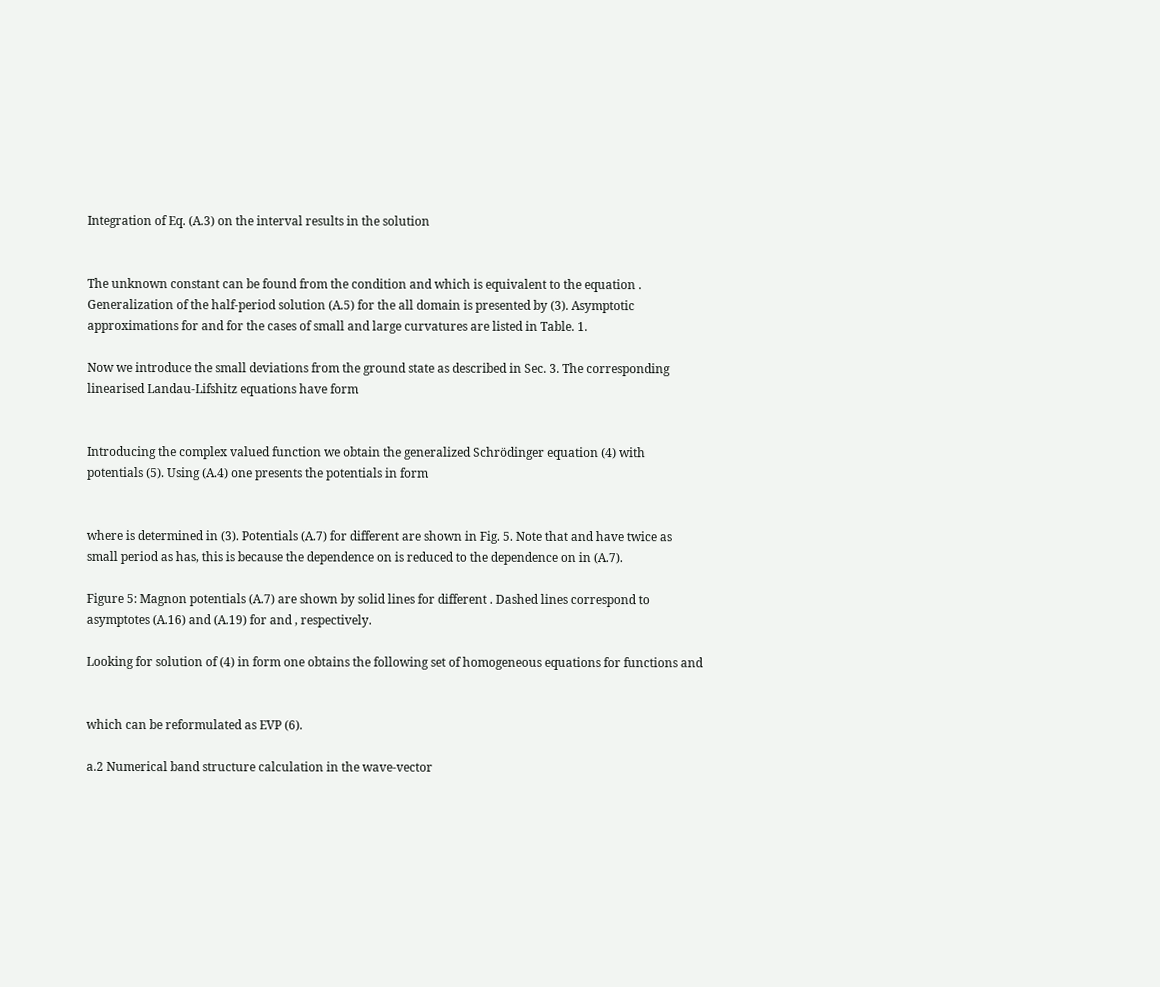Integration of Eq. (A.3) on the interval results in the solution


The unknown constant can be found from the condition and which is equivalent to the equation . Generalization of the half-period solution (A.5) for the all domain is presented by (3). Asymptotic approximations for and for the cases of small and large curvatures are listed in Table. 1.

Now we introduce the small deviations from the ground state as described in Sec. 3. The corresponding linearised Landau-Lifshitz equations have form


Introducing the complex valued function we obtain the generalized Schrödinger equation (4) with potentials (5). Using (A.4) one presents the potentials in form


where is determined in (3). Potentials (A.7) for different are shown in Fig. 5. Note that and have twice as small period as has, this is because the dependence on is reduced to the dependence on in (A.7).

Figure 5: Magnon potentials (A.7) are shown by solid lines for different . Dashed lines correspond to asymptotes (A.16) and (A.19) for and , respectively.

Looking for solution of (4) in form one obtains the following set of homogeneous equations for functions and


which can be reformulated as EVP (6).

a.2 Numerical band structure calculation in the wave-vector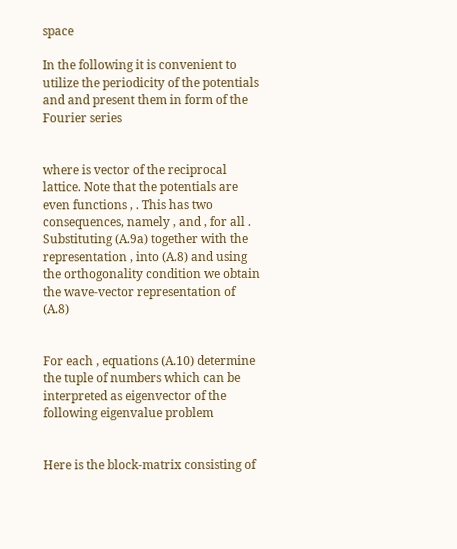space

In the following it is convenient to utilize the periodicity of the potentials and and present them in form of the Fourier series


where is vector of the reciprocal lattice. Note that the potentials are even functions , . This has two consequences, namely , and , for all . Substituting (A.9a) together with the representation , into (A.8) and using the orthogonality condition we obtain the wave-vector representation of (A.8)


For each , equations (A.10) determine the tuple of numbers which can be interpreted as eigenvector of the following eigenvalue problem


Here is the block-matrix consisting of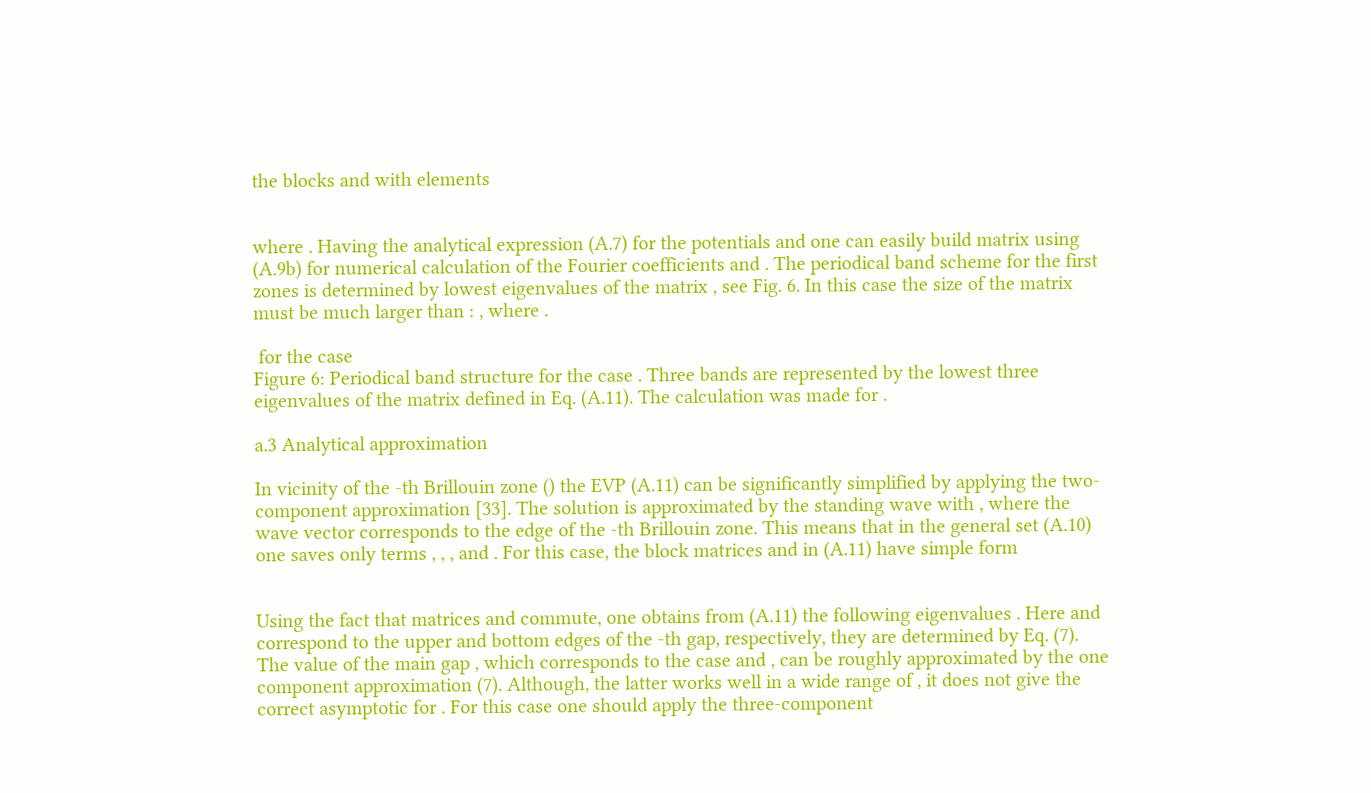the blocks and with elements


where . Having the analytical expression (A.7) for the potentials and one can easily build matrix using (A.9b) for numerical calculation of the Fourier coefficients and . The periodical band scheme for the first zones is determined by lowest eigenvalues of the matrix , see Fig. 6. In this case the size of the matrix must be much larger than : , where .

 for the case
Figure 6: Periodical band structure for the case . Three bands are represented by the lowest three eigenvalues of the matrix defined in Eq. (A.11). The calculation was made for .

a.3 Analytical approximation

In vicinity of the -th Brillouin zone () the EVP (A.11) can be significantly simplified by applying the two-component approximation [33]. The solution is approximated by the standing wave with , where the wave vector corresponds to the edge of the -th Brillouin zone. This means that in the general set (A.10) one saves only terms , , , and . For this case, the block matrices and in (A.11) have simple form


Using the fact that matrices and commute, one obtains from (A.11) the following eigenvalues . Here and correspond to the upper and bottom edges of the -th gap, respectively, they are determined by Eq. (7). The value of the main gap , which corresponds to the case and , can be roughly approximated by the one component approximation (7). Although, the latter works well in a wide range of , it does not give the correct asymptotic for . For this case one should apply the three-component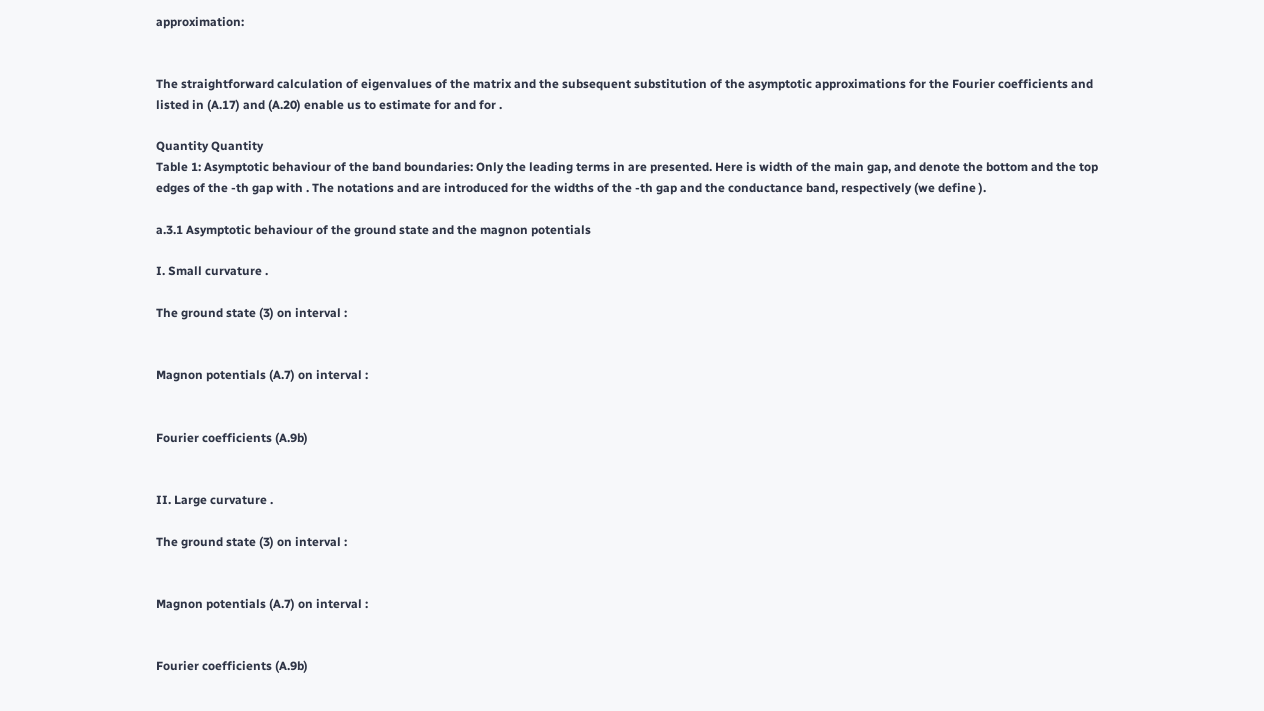approximation:


The straightforward calculation of eigenvalues of the matrix and the subsequent substitution of the asymptotic approximations for the Fourier coefficients and listed in (A.17) and (A.20) enable us to estimate for and for .

Quantity Quantity
Table 1: Asymptotic behaviour of the band boundaries: Only the leading terms in are presented. Here is width of the main gap, and denote the bottom and the top edges of the -th gap with . The notations and are introduced for the widths of the -th gap and the conductance band, respectively (we define ).

a.3.1 Asymptotic behaviour of the ground state and the magnon potentials

I. Small curvature .

The ground state (3) on interval :


Magnon potentials (A.7) on interval :


Fourier coefficients (A.9b)


II. Large curvature .

The ground state (3) on interval :


Magnon potentials (A.7) on interval :


Fourier coefficients (A.9b)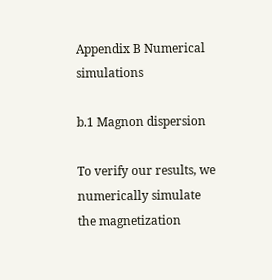Appendix B Numerical simulations

b.1 Magnon dispersion

To verify our results, we numerically simulate the magnetization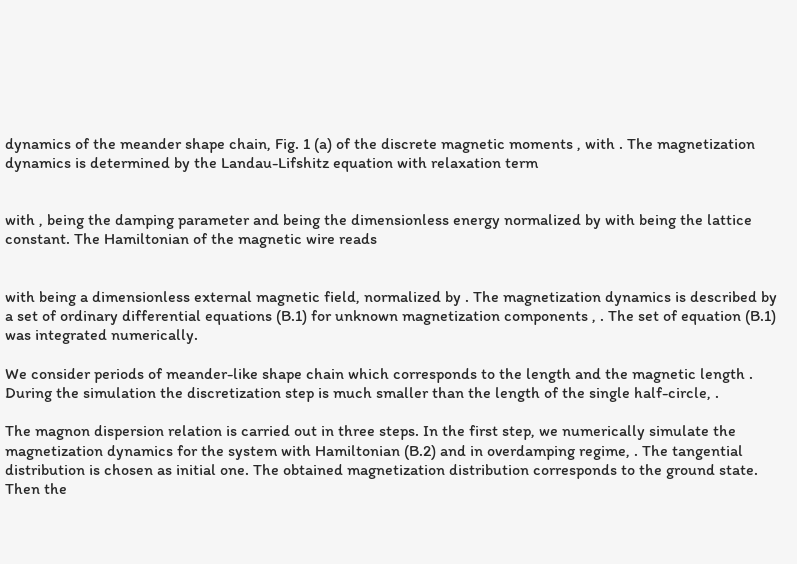dynamics of the meander shape chain, Fig. 1 (a) of the discrete magnetic moments , with . The magnetization dynamics is determined by the Landau-Lifshitz equation with relaxation term


with , being the damping parameter and being the dimensionless energy normalized by with being the lattice constant. The Hamiltonian of the magnetic wire reads


with being a dimensionless external magnetic field, normalized by . The magnetization dynamics is described by a set of ordinary differential equations (B.1) for unknown magnetization components , . The set of equation (B.1) was integrated numerically.

We consider periods of meander-like shape chain which corresponds to the length and the magnetic length . During the simulation the discretization step is much smaller than the length of the single half-circle, .

The magnon dispersion relation is carried out in three steps. In the first step, we numerically simulate the magnetization dynamics for the system with Hamiltonian (B.2) and in overdamping regime, . The tangential distribution is chosen as initial one. The obtained magnetization distribution corresponds to the ground state. Then the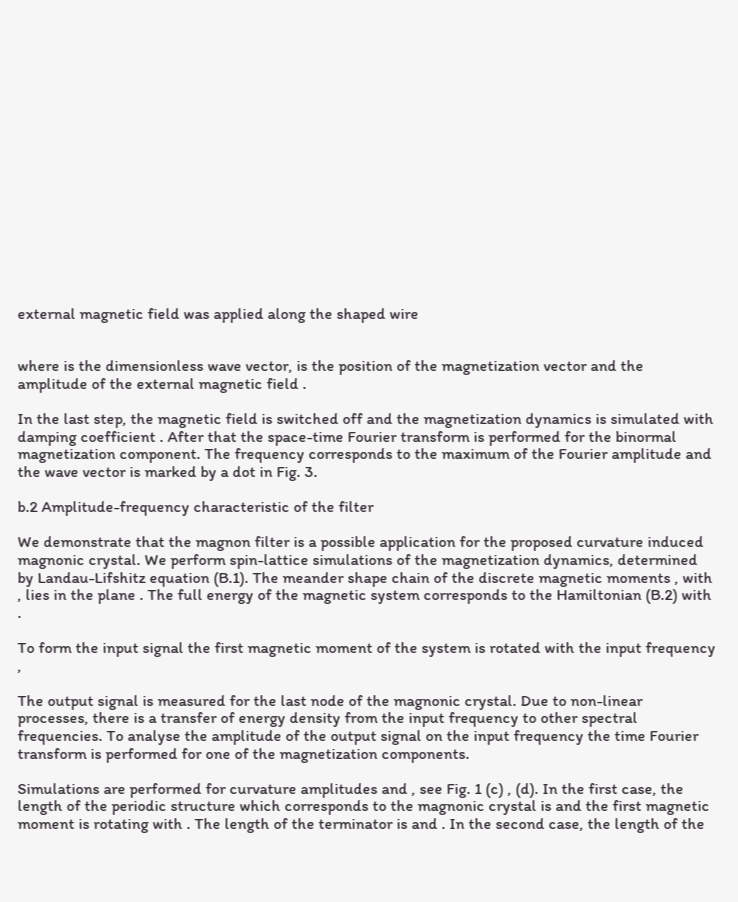external magnetic field was applied along the shaped wire


where is the dimensionless wave vector, is the position of the magnetization vector and the amplitude of the external magnetic field .

In the last step, the magnetic field is switched off and the magnetization dynamics is simulated with damping coefficient . After that the space-time Fourier transform is performed for the binormal magnetization component. The frequency corresponds to the maximum of the Fourier amplitude and the wave vector is marked by a dot in Fig. 3.

b.2 Amplitude-frequency characteristic of the filter

We demonstrate that the magnon filter is a possible application for the proposed curvature induced magnonic crystal. We perform spin-lattice simulations of the magnetization dynamics, determined by Landau-Lifshitz equation (B.1). The meander shape chain of the discrete magnetic moments , with , lies in the plane . The full energy of the magnetic system corresponds to the Hamiltonian (B.2) with .

To form the input signal the first magnetic moment of the system is rotated with the input frequency ,

The output signal is measured for the last node of the magnonic crystal. Due to non-linear processes, there is a transfer of energy density from the input frequency to other spectral frequencies. To analyse the amplitude of the output signal on the input frequency the time Fourier transform is performed for one of the magnetization components.

Simulations are performed for curvature amplitudes and , see Fig. 1 (c) , (d). In the first case, the length of the periodic structure which corresponds to the magnonic crystal is and the first magnetic moment is rotating with . The length of the terminator is and . In the second case, the length of the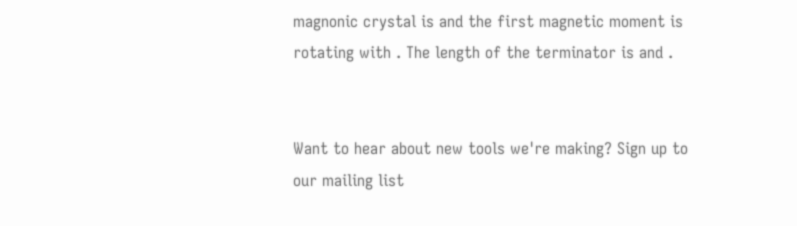magnonic crystal is and the first magnetic moment is rotating with . The length of the terminator is and .


Want to hear about new tools we're making? Sign up to our mailing list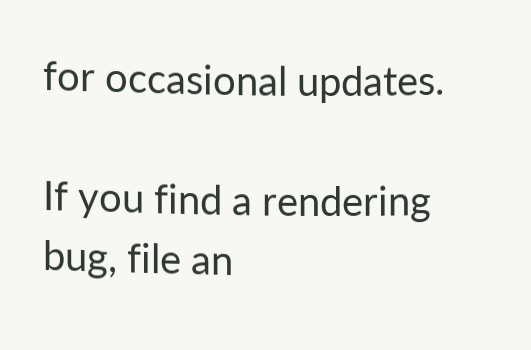for occasional updates.

If you find a rendering bug, file an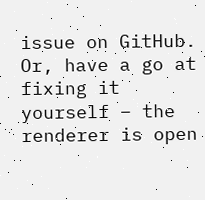issue on GitHub. Or, have a go at fixing it yourself – the renderer is open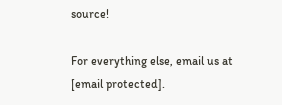source!

For everything else, email us at [email protected].